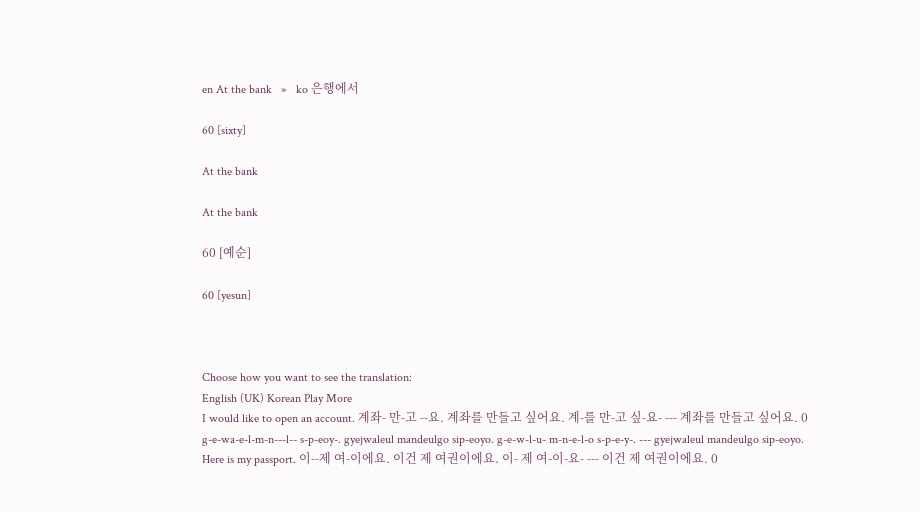en At the bank   »   ko 은행에서

60 [sixty]

At the bank

At the bank

60 [예순]

60 [yesun]



Choose how you want to see the translation:
English (UK) Korean Play More
I would like to open an account. 계좌- 만-고 --요. 계좌를 만들고 싶어요. 계-를 만-고 싶-요- --- 계좌를 만들고 싶어요. 0
g-e-wa-e-l-m-n---l-- s-p-eoy-. gyejwaleul mandeulgo sip-eoyo. g-e-w-l-u- m-n-e-l-o s-p-e-y-. --- gyejwaleul mandeulgo sip-eoyo.
Here is my passport. 이--제 여-이에요. 이건 제 여권이에요. 이- 제 여-이-요- --- 이건 제 여권이에요. 0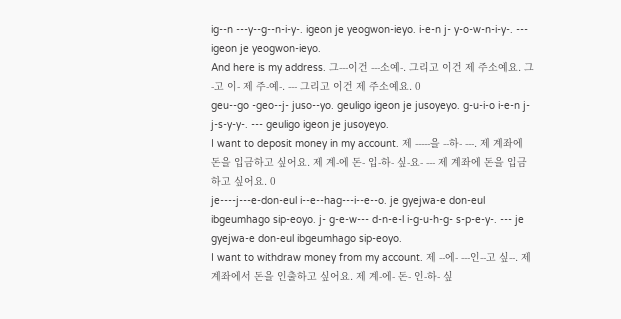ig--n ---y--g--n-i-y-. igeon je yeogwon-ieyo. i-e-n j- y-o-w-n-i-y-. --- igeon je yeogwon-ieyo.
And here is my address. 그---이건 ---소예-. 그리고 이건 제 주소예요. 그-고 이- 제 주-예-. --- 그리고 이건 제 주소예요. 0
geu--go -geo--j- juso--yo. geuligo igeon je jusoyeyo. g-u-i-o i-e-n j- j-s-y-y-. --- geuligo igeon je jusoyeyo.
I want to deposit money in my account. 제 -----을 --하- ---. 제 계좌에 돈을 입금하고 싶어요. 제 계-에 돈- 입-하- 싶-요- --- 제 계좌에 돈을 입금하고 싶어요. 0
je----j---e-don-eul i--e--hag---i--e--o. je gyejwa-e don-eul ibgeumhago sip-eoyo. j- g-e-w--- d-n-e-l i-g-u-h-g- s-p-e-y-. --- je gyejwa-e don-eul ibgeumhago sip-eoyo.
I want to withdraw money from my account. 제 --에- ---인--고 싶--. 제 계좌에서 돈을 인출하고 싶어요. 제 계-에- 돈- 인-하- 싶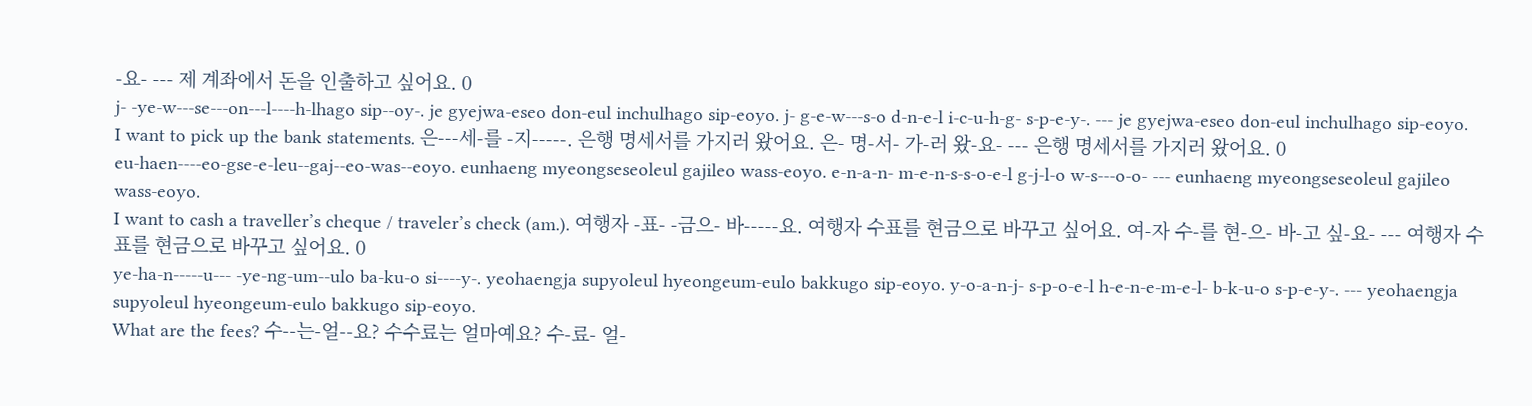-요- --- 제 계좌에서 돈을 인출하고 싶어요. 0
j- -ye-w---se---on---l----h-lhago sip--oy-. je gyejwa-eseo don-eul inchulhago sip-eoyo. j- g-e-w---s-o d-n-e-l i-c-u-h-g- s-p-e-y-. --- je gyejwa-eseo don-eul inchulhago sip-eoyo.
I want to pick up the bank statements. 은---세-를 -지-----. 은행 명세서를 가지러 왔어요. 은- 명-서- 가-러 왔-요- --- 은행 명세서를 가지러 왔어요. 0
eu-haen----eo-gse-e-leu--gaj--eo-was--eoyo. eunhaeng myeongseseoleul gajileo wass-eoyo. e-n-a-n- m-e-n-s-s-o-e-l g-j-l-o w-s---o-o- --- eunhaeng myeongseseoleul gajileo wass-eoyo.
I want to cash a traveller’s cheque / traveler’s check (am.). 여행자 -표- -금으- 바-----요. 여행자 수표를 현금으로 바꾸고 싶어요. 여-자 수-를 현-으- 바-고 싶-요- --- 여행자 수표를 현금으로 바꾸고 싶어요. 0
ye-ha-n-----u--- -ye-ng-um--ulo ba-ku-o si----y-. yeohaengja supyoleul hyeongeum-eulo bakkugo sip-eoyo. y-o-a-n-j- s-p-o-e-l h-e-n-e-m-e-l- b-k-u-o s-p-e-y-. --- yeohaengja supyoleul hyeongeum-eulo bakkugo sip-eoyo.
What are the fees? 수--는-얼--요? 수수료는 얼마예요? 수-료- 얼-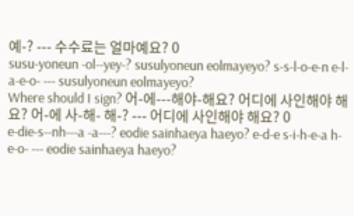예-? --- 수수료는 얼마예요? 0
susu-yoneun -ol--yey-? susulyoneun eolmayeyo? s-s-l-o-e-n e-l-a-e-o- --- susulyoneun eolmayeyo?
Where should I sign? 어-에---해야-해요? 어디에 사인해야 해요? 어-에 사-해- 해-? --- 어디에 사인해야 해요? 0
e-die-s--nh---a -a---? eodie sainhaeya haeyo? e-d-e s-i-h-e-a h-e-o- --- eodie sainhaeya haeyo?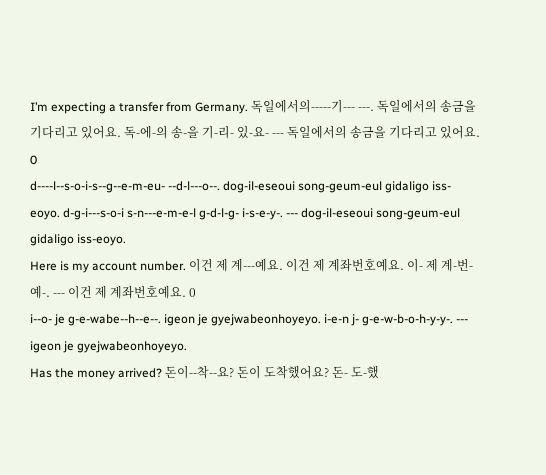I’m expecting a transfer from Germany. 독일에서의-----기--- ---. 독일에서의 송금을 기다리고 있어요. 독-에-의 송-을 기-리- 있-요- --- 독일에서의 송금을 기다리고 있어요. 0
d----l--s-o-i-s--g--e-m-eu- --d-l---o--. dog-il-eseoui song-geum-eul gidaligo iss-eoyo. d-g-i---s-o-i s-n---e-m-e-l g-d-l-g- i-s-e-y-. --- dog-il-eseoui song-geum-eul gidaligo iss-eoyo.
Here is my account number. 이건 제 계---예요. 이건 제 계좌번호예요. 이- 제 계-번-예-. --- 이건 제 계좌번호예요. 0
i--o- je g-e-wabe--h--e--. igeon je gyejwabeonhoyeyo. i-e-n j- g-e-w-b-o-h-y-y-. --- igeon je gyejwabeonhoyeyo.
Has the money arrived? 돈이--착--요? 돈이 도착했어요? 돈- 도-했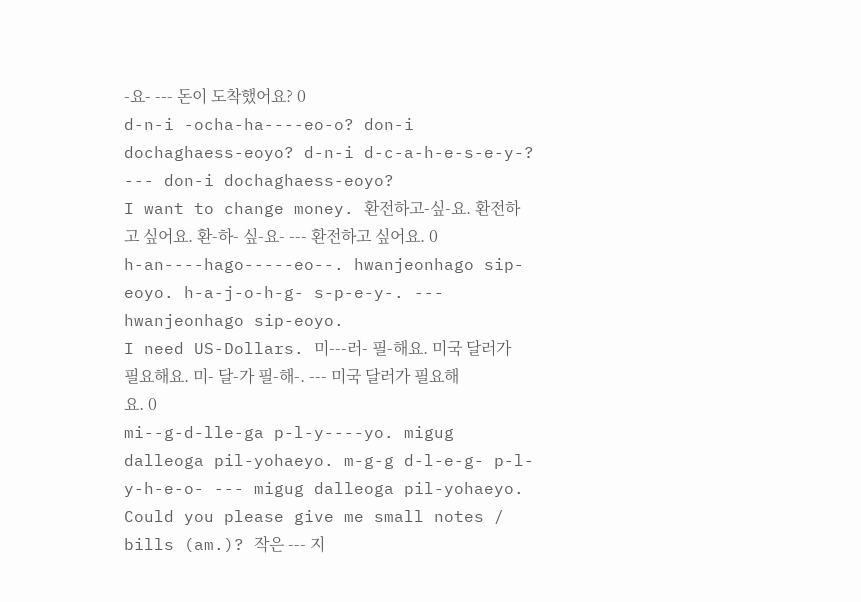-요- --- 돈이 도착했어요? 0
d-n-i -ocha-ha----eo-o? don-i dochaghaess-eoyo? d-n-i d-c-a-h-e-s-e-y-? --- don-i dochaghaess-eoyo?
I want to change money. 환전하고-싶-요. 환전하고 싶어요. 환-하- 싶-요- --- 환전하고 싶어요. 0
h-an----hago-----eo--. hwanjeonhago sip-eoyo. h-a-j-o-h-g- s-p-e-y-. --- hwanjeonhago sip-eoyo.
I need US-Dollars. 미---러- 필-해요. 미국 달러가 필요해요. 미- 달-가 필-해-. --- 미국 달러가 필요해요. 0
mi--g-d-lle-ga p-l-y----yo. migug dalleoga pil-yohaeyo. m-g-g d-l-e-g- p-l-y-h-e-o- --- migug dalleoga pil-yohaeyo.
Could you please give me small notes / bills (am.)? 작은 --- 지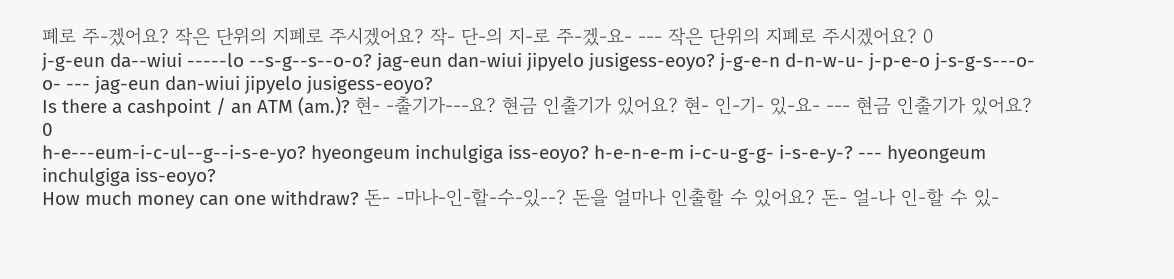폐로 주-겠어요? 작은 단위의 지폐로 주시겠어요? 작- 단-의 지-로 주-겠-요- --- 작은 단위의 지폐로 주시겠어요? 0
j-g-eun da--wiui -----lo --s-g--s--o-o? jag-eun dan-wiui jipyelo jusigess-eoyo? j-g-e-n d-n-w-u- j-p-e-o j-s-g-s---o-o- --- jag-eun dan-wiui jipyelo jusigess-eoyo?
Is there a cashpoint / an ATM (am.)? 현- -출기가---요? 현금 인출기가 있어요? 현- 인-기- 있-요- --- 현금 인출기가 있어요? 0
h-e---eum-i-c-ul--g--i-s-e-yo? hyeongeum inchulgiga iss-eoyo? h-e-n-e-m i-c-u-g-g- i-s-e-y-? --- hyeongeum inchulgiga iss-eoyo?
How much money can one withdraw? 돈- -마나-인-할-수-있--? 돈을 얼마나 인출할 수 있어요? 돈- 얼-나 인-할 수 있-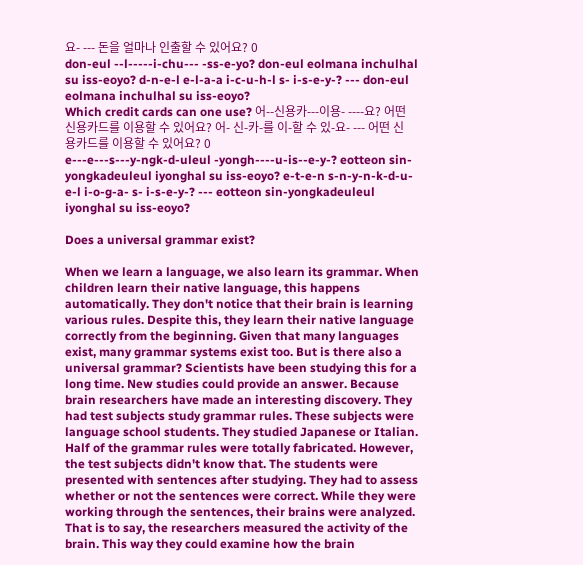요- --- 돈을 얼마나 인출할 수 있어요? 0
don-eul --l-----i-chu--- -ss-e-yo? don-eul eolmana inchulhal su iss-eoyo? d-n-e-l e-l-a-a i-c-u-h-l s- i-s-e-y-? --- don-eul eolmana inchulhal su iss-eoyo?
Which credit cards can one use? 어--신용카---이용- ----요? 어떤 신용카드를 이용할 수 있어요? 어- 신-카-를 이-할 수 있-요- --- 어떤 신용카드를 이용할 수 있어요? 0
e---e---s---y-ngk-d-uleul -yongh----u-is--e-y-? eotteon sin-yongkadeuleul iyonghal su iss-eoyo? e-t-e-n s-n-y-n-k-d-u-e-l i-o-g-a- s- i-s-e-y-? --- eotteon sin-yongkadeuleul iyonghal su iss-eoyo?

Does a universal grammar exist?

When we learn a language, we also learn its grammar. When children learn their native language, this happens automatically. They don't notice that their brain is learning various rules. Despite this, they learn their native language correctly from the beginning. Given that many languages exist, many grammar systems exist too. But is there also a universal grammar? Scientists have been studying this for a long time. New studies could provide an answer. Because brain researchers have made an interesting discovery. They had test subjects study grammar rules. These subjects were language school students. They studied Japanese or Italian. Half of the grammar rules were totally fabricated. However, the test subjects didn't know that. The students were presented with sentences after studying. They had to assess whether or not the sentences were correct. While they were working through the sentences, their brains were analyzed. That is to say, the researchers measured the activity of the brain. This way they could examine how the brain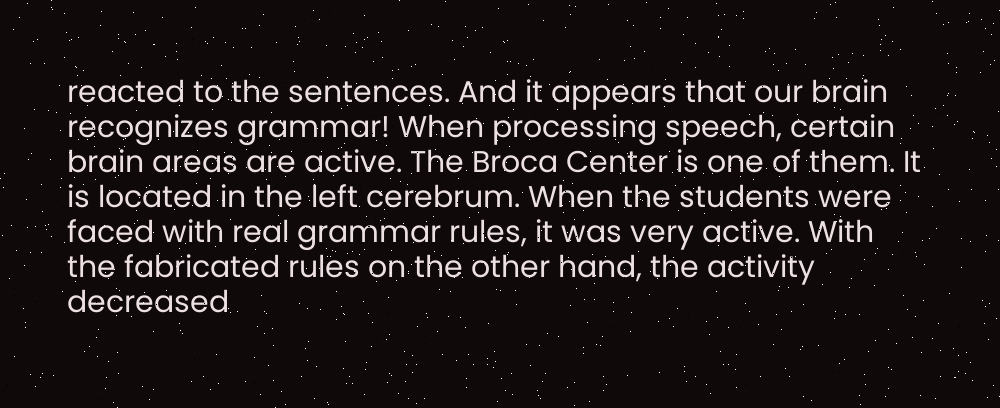reacted to the sentences. And it appears that our brain recognizes grammar! When processing speech, certain brain areas are active. The Broca Center is one of them. It is located in the left cerebrum. When the students were faced with real grammar rules, it was very active. With the fabricated rules on the other hand, the activity decreased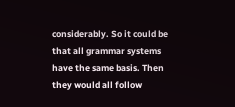considerably. So it could be that all grammar systems have the same basis. Then they would all follow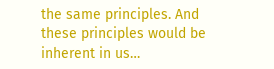the same principles. And these principles would be inherent in us…